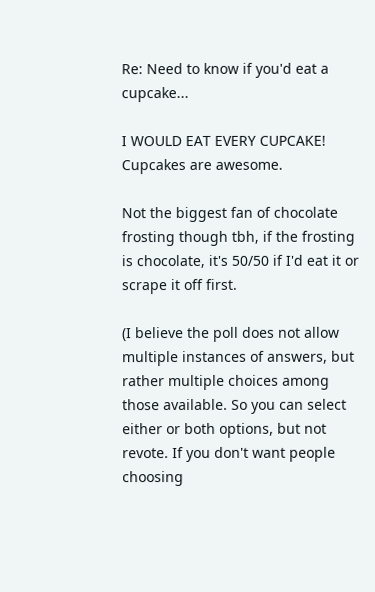Re: Need to know if you'd eat a cupcake...

I WOULD EAT EVERY CUPCAKE! Cupcakes are awesome.

Not the biggest fan of chocolate frosting though tbh, if the frosting is chocolate, it's 50/50 if I'd eat it or scrape it off first.

(I believe the poll does not allow multiple instances of answers, but rather multiple choices among those available. So you can select either or both options, but not revote. If you don't want people choosing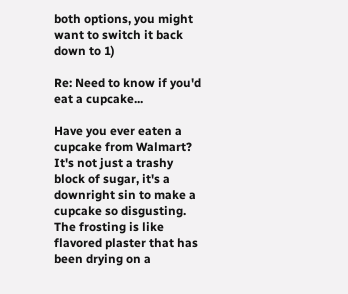both options, you might want to switch it back down to 1)

Re: Need to know if you'd eat a cupcake...

Have you ever eaten a cupcake from Walmart? It's not just a trashy block of sugar, it's a downright sin to make a cupcake so disgusting. The frosting is like flavored plaster that has been drying on a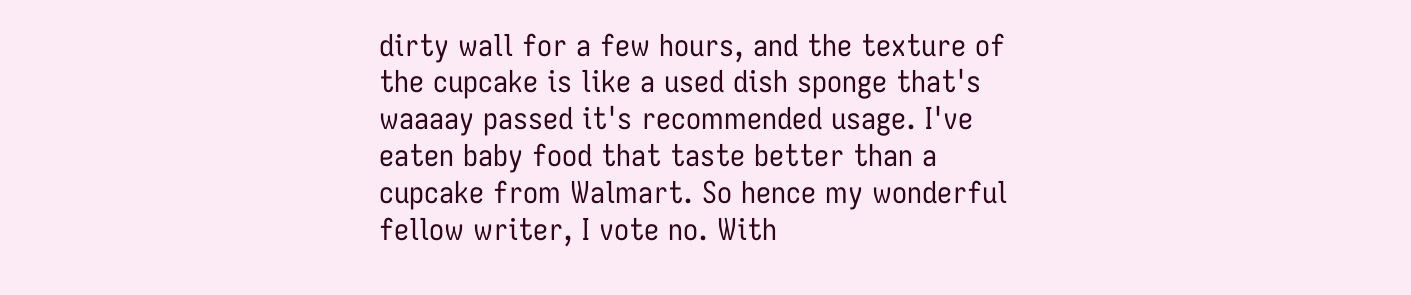dirty wall for a few hours, and the texture of the cupcake is like a used dish sponge that's waaaay passed it's recommended usage. I've eaten baby food that taste better than a cupcake from Walmart. So hence my wonderful fellow writer, I vote no. With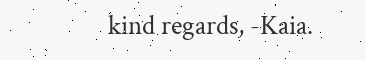kind regards, -Kaia.